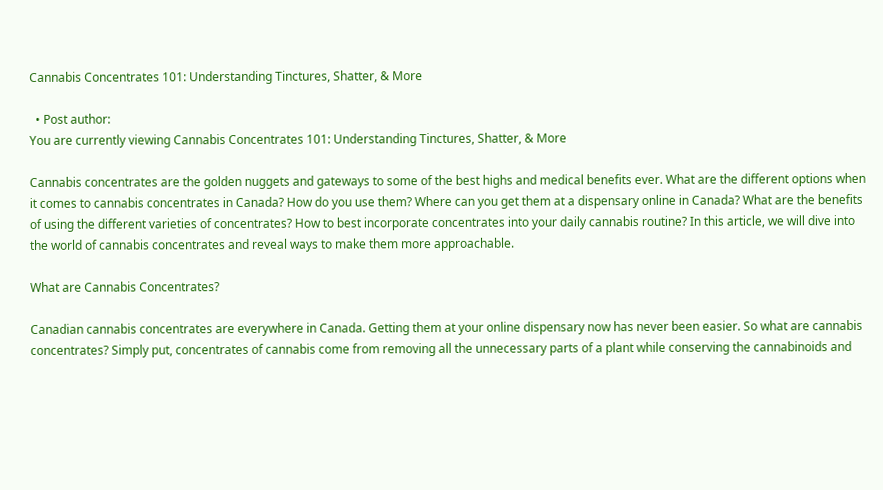Cannabis Concentrates 101: Understanding Tinctures, Shatter, & More

  • Post author:
You are currently viewing Cannabis Concentrates 101: Understanding Tinctures, Shatter, & More

Cannabis concentrates are the golden nuggets and gateways to some of the best highs and medical benefits ever. What are the different options when it comes to cannabis concentrates in Canada? How do you use them? Where can you get them at a dispensary online in Canada? What are the benefits of using the different varieties of concentrates? How to best incorporate concentrates into your daily cannabis routine? In this article, we will dive into the world of cannabis concentrates and reveal ways to make them more approachable.

What are Cannabis Concentrates?

Canadian cannabis concentrates are everywhere in Canada. Getting them at your online dispensary now has never been easier. So what are cannabis concentrates? Simply put, concentrates of cannabis come from removing all the unnecessary parts of a plant while conserving the cannabinoids and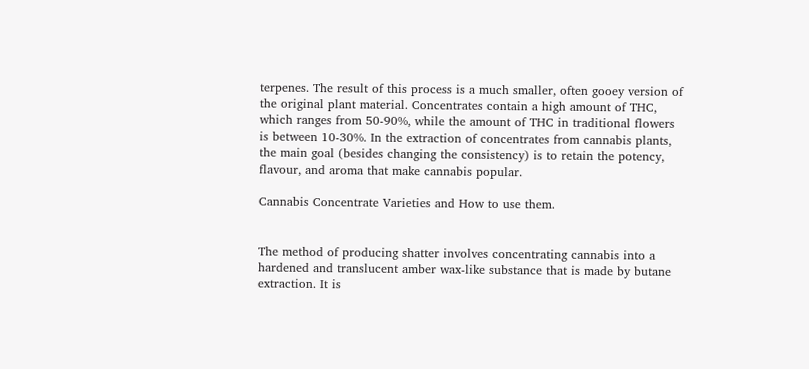terpenes. The result of this process is a much smaller, often gooey version of the original plant material. Concentrates contain a high amount of THC, which ranges from 50-90%, while the amount of THC in traditional flowers is between 10-30%. In the extraction of concentrates from cannabis plants, the main goal (besides changing the consistency) is to retain the potency, flavour, and aroma that make cannabis popular.

Cannabis Concentrate Varieties and How to use them.


The method of producing shatter involves concentrating cannabis into a hardened and translucent amber wax-like substance that is made by butane extraction. It is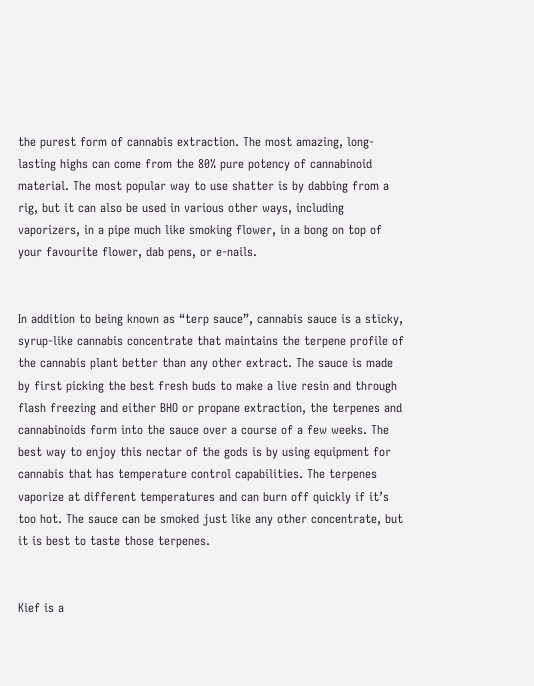the purest form of cannabis extraction. The most amazing, long-lasting highs can come from the 80% pure potency of cannabinoid material. The most popular way to use shatter is by dabbing from a rig, but it can also be used in various other ways, including vaporizers, in a pipe much like smoking flower, in a bong on top of your favourite flower, dab pens, or e-nails.


In addition to being known as “terp sauce”, cannabis sauce is a sticky, syrup-like cannabis concentrate that maintains the terpene profile of the cannabis plant better than any other extract. The sauce is made by first picking the best fresh buds to make a live resin and through flash freezing and either BHO or propane extraction, the terpenes and cannabinoids form into the sauce over a course of a few weeks. The best way to enjoy this nectar of the gods is by using equipment for cannabis that has temperature control capabilities. The terpenes vaporize at different temperatures and can burn off quickly if it’s too hot. The sauce can be smoked just like any other concentrate, but it is best to taste those terpenes.


Kief is a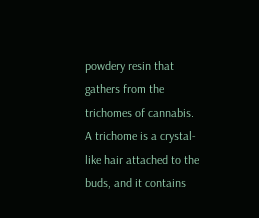powdery resin that gathers from the trichomes of cannabis. A trichome is a crystal-like hair attached to the buds, and it contains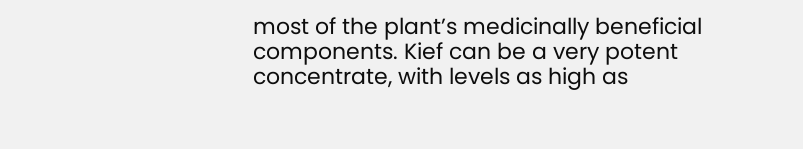most of the plant’s medicinally beneficial components. Kief can be a very potent concentrate, with levels as high as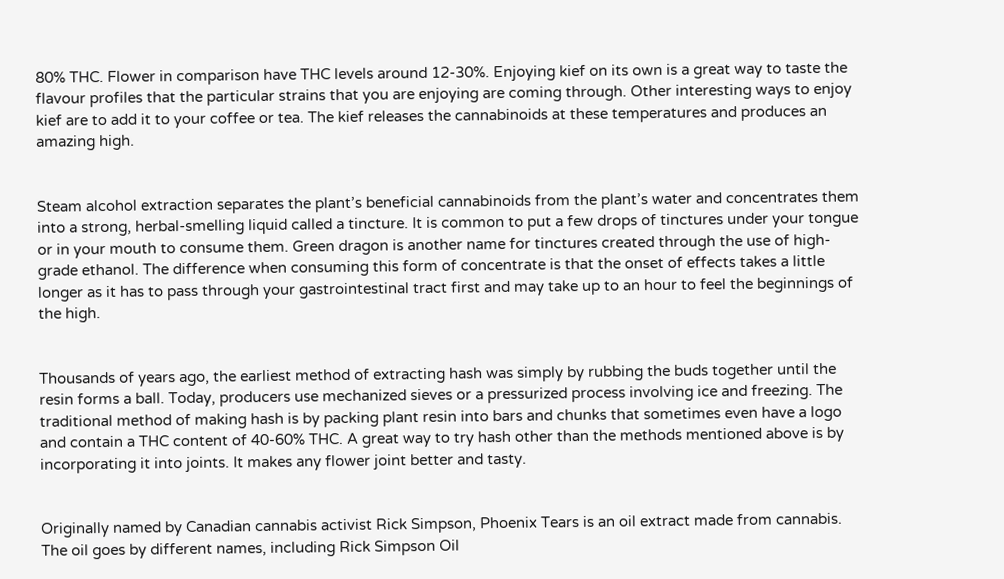80% THC. Flower in comparison have THC levels around 12-30%. Enjoying kief on its own is a great way to taste the flavour profiles that the particular strains that you are enjoying are coming through. Other interesting ways to enjoy kief are to add it to your coffee or tea. The kief releases the cannabinoids at these temperatures and produces an amazing high.


Steam alcohol extraction separates the plant’s beneficial cannabinoids from the plant’s water and concentrates them into a strong, herbal-smelling liquid called a tincture. It is common to put a few drops of tinctures under your tongue or in your mouth to consume them. Green dragon is another name for tinctures created through the use of high-grade ethanol. The difference when consuming this form of concentrate is that the onset of effects takes a little longer as it has to pass through your gastrointestinal tract first and may take up to an hour to feel the beginnings of the high.


Thousands of years ago, the earliest method of extracting hash was simply by rubbing the buds together until the resin forms a ball. Today, producers use mechanized sieves or a pressurized process involving ice and freezing. The traditional method of making hash is by packing plant resin into bars and chunks that sometimes even have a logo and contain a THC content of 40-60% THC. A great way to try hash other than the methods mentioned above is by incorporating it into joints. It makes any flower joint better and tasty.


Originally named by Canadian cannabis activist Rick Simpson, Phoenix Tears is an oil extract made from cannabis. The oil goes by different names, including Rick Simpson Oil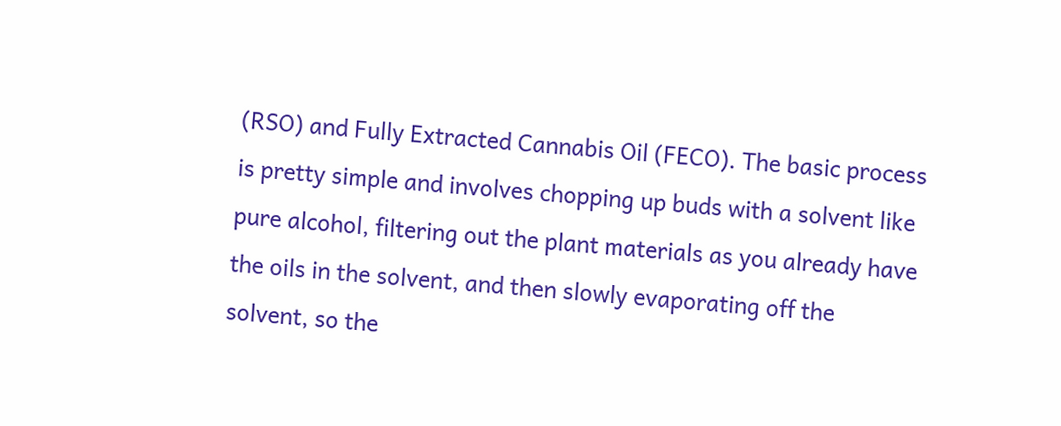(RSO) and Fully Extracted Cannabis Oil (FECO). The basic process is pretty simple and involves chopping up buds with a solvent like pure alcohol, filtering out the plant materials as you already have the oils in the solvent, and then slowly evaporating off the solvent, so the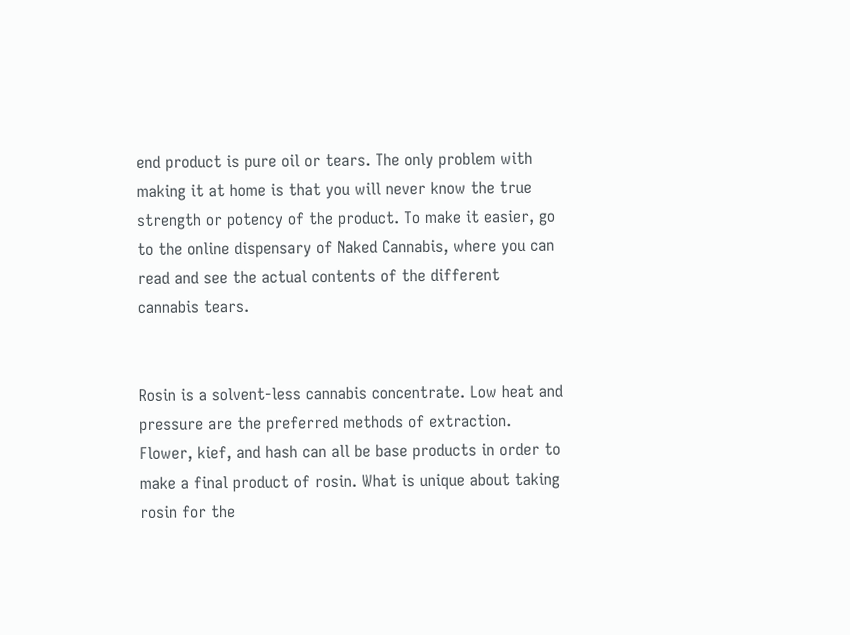end product is pure oil or tears. The only problem with making it at home is that you will never know the true strength or potency of the product. To make it easier, go to the online dispensary of Naked Cannabis, where you can read and see the actual contents of the different cannabis tears.


Rosin is a solvent-less cannabis concentrate. Low heat and pressure are the preferred methods of extraction. Flower, kief, and hash can all be base products in order to make a final product of rosin. What is unique about taking rosin for the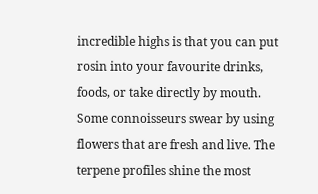incredible highs is that you can put rosin into your favourite drinks, foods, or take directly by mouth. Some connoisseurs swear by using flowers that are fresh and live. The terpene profiles shine the most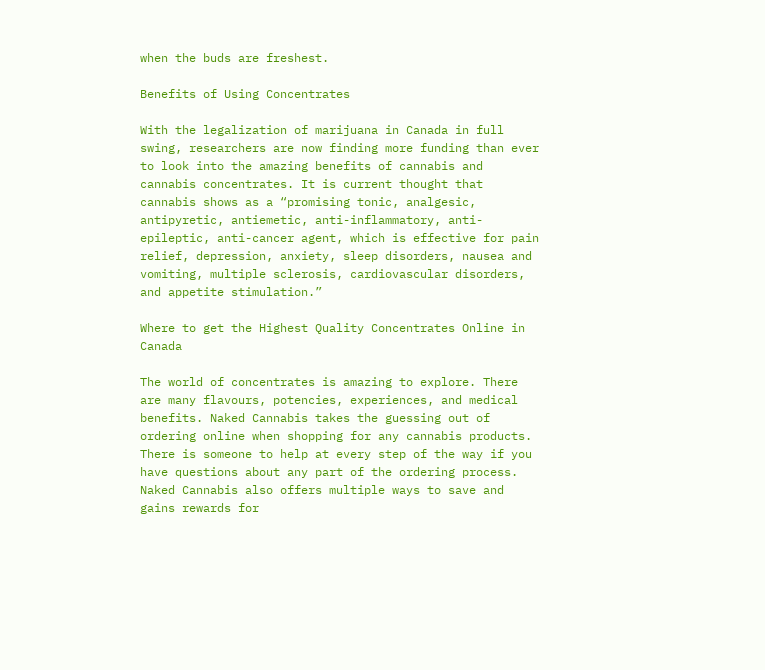when the buds are freshest.

Benefits of Using Concentrates

With the legalization of marijuana in Canada in full swing, researchers are now finding more funding than ever to look into the amazing benefits of cannabis and cannabis concentrates. It is current thought that cannabis shows as a “promising tonic, analgesic, antipyretic, antiemetic, anti-inflammatory, anti-epileptic, anti-cancer agent, which is effective for pain relief, depression, anxiety, sleep disorders, nausea and vomiting, multiple sclerosis, cardiovascular disorders, and appetite stimulation.”

Where to get the Highest Quality Concentrates Online in Canada

The world of concentrates is amazing to explore. There are many flavours, potencies, experiences, and medical benefits. Naked Cannabis takes the guessing out of ordering online when shopping for any cannabis products. There is someone to help at every step of the way if you have questions about any part of the ordering process. Naked Cannabis also offers multiple ways to save and gains rewards for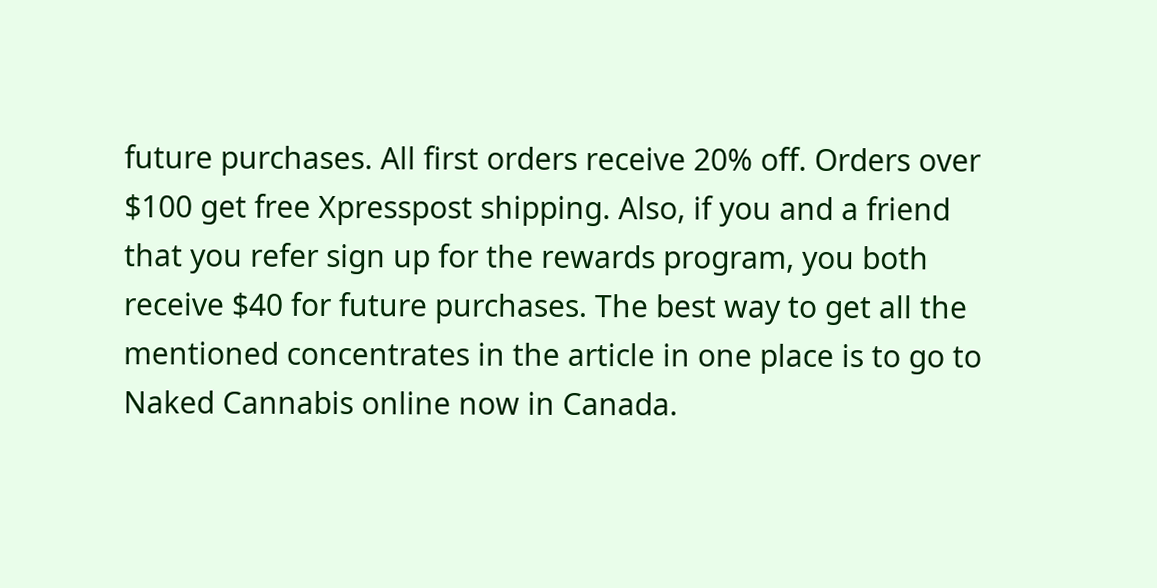future purchases. All first orders receive 20% off. Orders over $100 get free Xpresspost shipping. Also, if you and a friend that you refer sign up for the rewards program, you both receive $40 for future purchases. The best way to get all the mentioned concentrates in the article in one place is to go to Naked Cannabis online now in Canada.